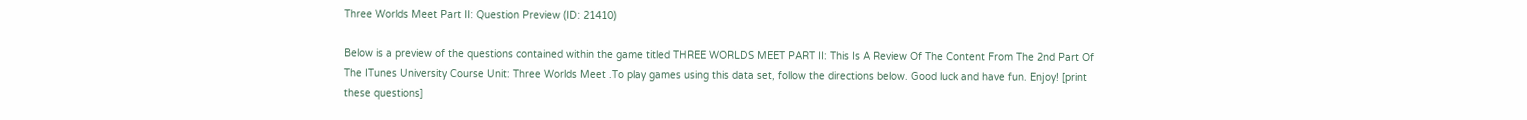Three Worlds Meet Part II: Question Preview (ID: 21410)

Below is a preview of the questions contained within the game titled THREE WORLDS MEET PART II: This Is A Review Of The Content From The 2nd Part Of The ITunes University Course Unit: Three Worlds Meet .To play games using this data set, follow the directions below. Good luck and have fun. Enjoy! [print these questions]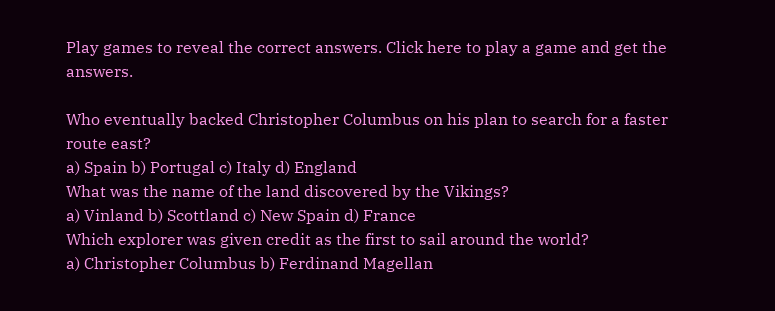Play games to reveal the correct answers. Click here to play a game and get the answers.

Who eventually backed Christopher Columbus on his plan to search for a faster route east?
a) Spain b) Portugal c) Italy d) England
What was the name of the land discovered by the Vikings?
a) Vinland b) Scottland c) New Spain d) France
Which explorer was given credit as the first to sail around the world?
a) Christopher Columbus b) Ferdinand Magellan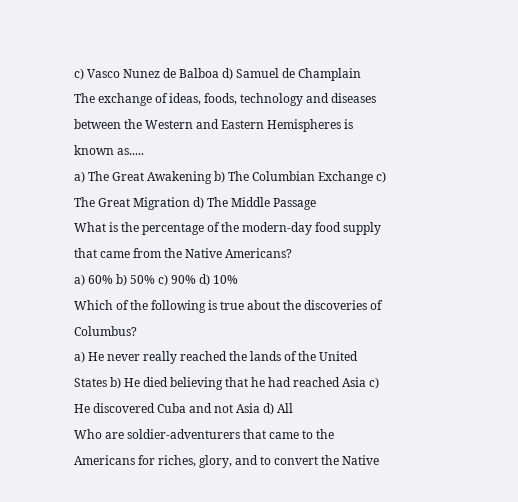c) Vasco Nunez de Balboa d) Samuel de Champlain
The exchange of ideas, foods, technology and diseases between the Western and Eastern Hemispheres is known as.....
a) The Great Awakening b) The Columbian Exchange c) The Great Migration d) The Middle Passage
What is the percentage of the modern-day food supply that came from the Native Americans?
a) 60% b) 50% c) 90% d) 10%
Which of the following is true about the discoveries of Columbus?
a) He never really reached the lands of the United States b) He died believing that he had reached Asia c) He discovered Cuba and not Asia d) All
Who are soldier-adventurers that came to the Americans for riches, glory, and to convert the Native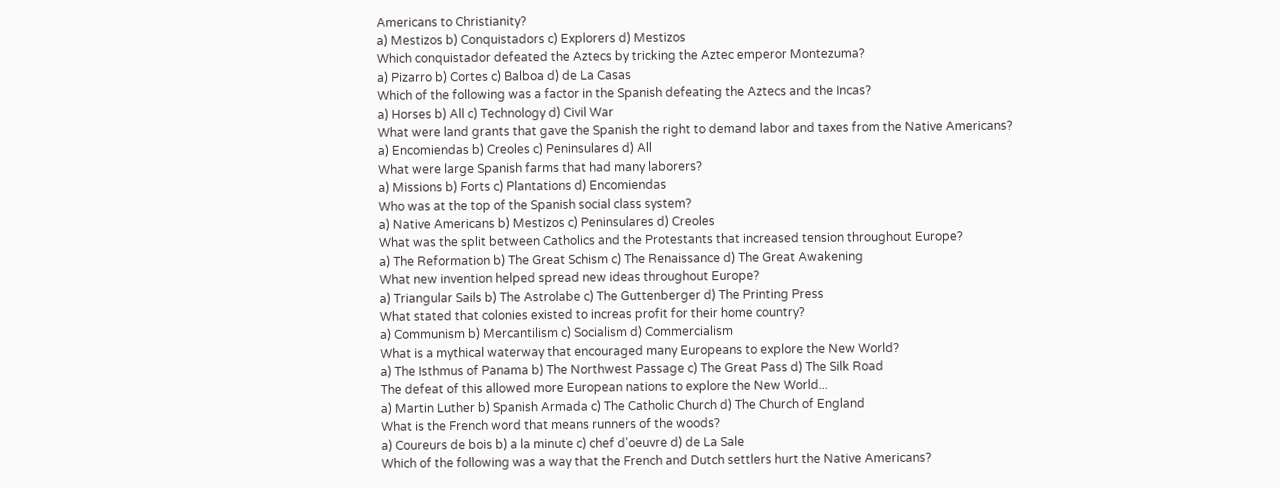Americans to Christianity?
a) Mestizos b) Conquistadors c) Explorers d) Mestizos
Which conquistador defeated the Aztecs by tricking the Aztec emperor Montezuma?
a) Pizarro b) Cortes c) Balboa d) de La Casas
Which of the following was a factor in the Spanish defeating the Aztecs and the Incas?
a) Horses b) All c) Technology d) Civil War
What were land grants that gave the Spanish the right to demand labor and taxes from the Native Americans?
a) Encomiendas b) Creoles c) Peninsulares d) All
What were large Spanish farms that had many laborers?
a) Missions b) Forts c) Plantations d) Encomiendas
Who was at the top of the Spanish social class system?
a) Native Americans b) Mestizos c) Peninsulares d) Creoles
What was the split between Catholics and the Protestants that increased tension throughout Europe?
a) The Reformation b) The Great Schism c) The Renaissance d) The Great Awakening
What new invention helped spread new ideas throughout Europe?
a) Triangular Sails b) The Astrolabe c) The Guttenberger d) The Printing Press
What stated that colonies existed to increas profit for their home country?
a) Communism b) Mercantilism c) Socialism d) Commercialism
What is a mythical waterway that encouraged many Europeans to explore the New World?
a) The Isthmus of Panama b) The Northwest Passage c) The Great Pass d) The Silk Road
The defeat of this allowed more European nations to explore the New World...
a) Martin Luther b) Spanish Armada c) The Catholic Church d) The Church of England
What is the French word that means runners of the woods?
a) Coureurs de bois b) a la minute c) chef d'oeuvre d) de La Sale
Which of the following was a way that the French and Dutch settlers hurt the Native Americans?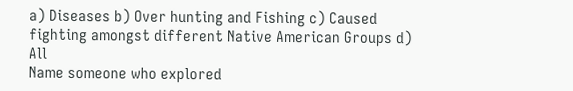a) Diseases b) Over hunting and Fishing c) Caused fighting amongst different Native American Groups d) All
Name someone who explored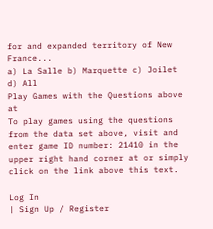for and expanded territory of New France...
a) La Salle b) Marquette c) Joilet d) All
Play Games with the Questions above at
To play games using the questions from the data set above, visit and enter game ID number: 21410 in the upper right hand corner at or simply click on the link above this text.

Log In
| Sign Up / Register